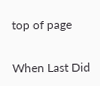top of page

When Last Did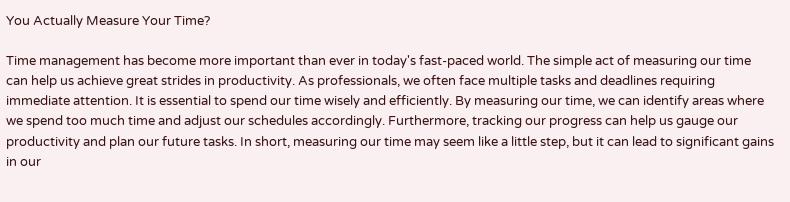You Actually Measure Your Time?

Time management has become more important than ever in today's fast-paced world. The simple act of measuring our time can help us achieve great strides in productivity. As professionals, we often face multiple tasks and deadlines requiring immediate attention. It is essential to spend our time wisely and efficiently. By measuring our time, we can identify areas where we spend too much time and adjust our schedules accordingly. Furthermore, tracking our progress can help us gauge our productivity and plan our future tasks. In short, measuring our time may seem like a little step, but it can lead to significant gains in our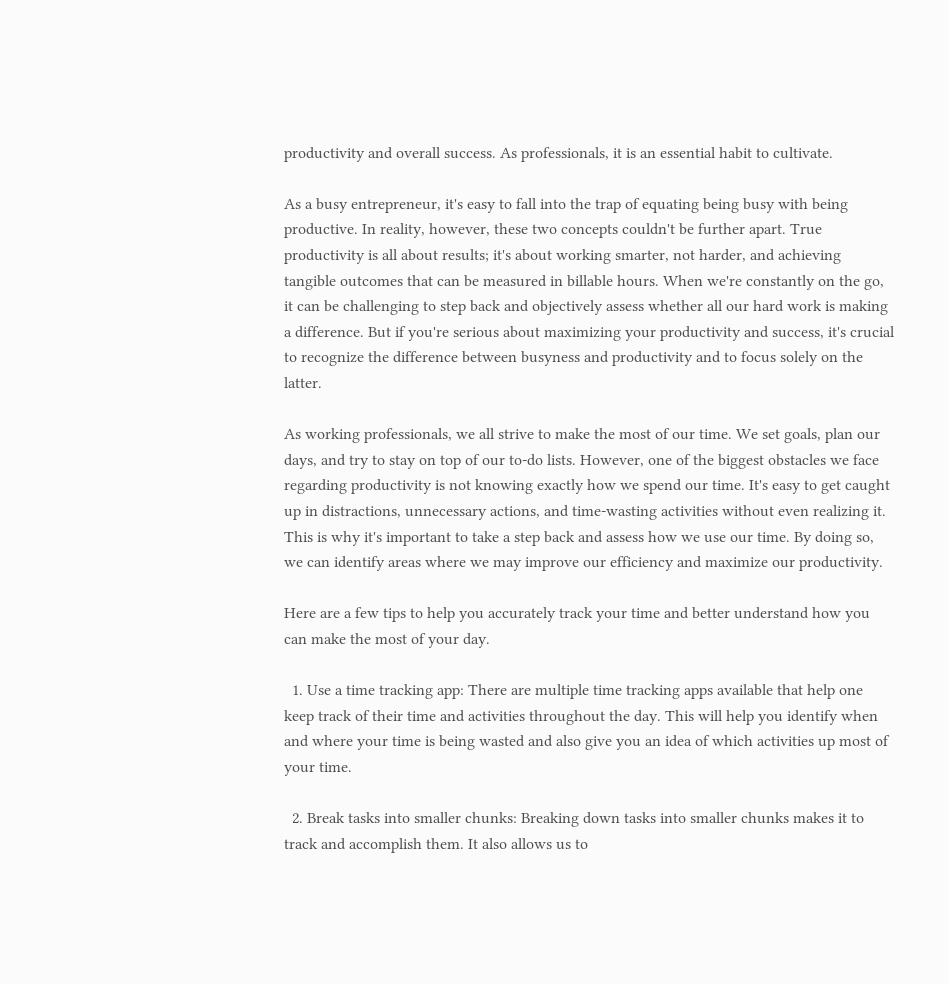productivity and overall success. As professionals, it is an essential habit to cultivate.

As a busy entrepreneur, it's easy to fall into the trap of equating being busy with being productive. In reality, however, these two concepts couldn't be further apart. True productivity is all about results; it's about working smarter, not harder, and achieving tangible outcomes that can be measured in billable hours. When we're constantly on the go, it can be challenging to step back and objectively assess whether all our hard work is making a difference. But if you're serious about maximizing your productivity and success, it's crucial to recognize the difference between busyness and productivity and to focus solely on the latter.

As working professionals, we all strive to make the most of our time. We set goals, plan our days, and try to stay on top of our to-do lists. However, one of the biggest obstacles we face regarding productivity is not knowing exactly how we spend our time. It's easy to get caught up in distractions, unnecessary actions, and time-wasting activities without even realizing it. This is why it's important to take a step back and assess how we use our time. By doing so, we can identify areas where we may improve our efficiency and maximize our productivity.

Here are a few tips to help you accurately track your time and better understand how you can make the most of your day.

  1. Use a time tracking app: There are multiple time tracking apps available that help one keep track of their time and activities throughout the day. This will help you identify when and where your time is being wasted and also give you an idea of which activities up most of your time.

  2. Break tasks into smaller chunks: Breaking down tasks into smaller chunks makes it to track and accomplish them. It also allows us to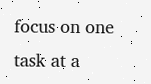focus on one task at a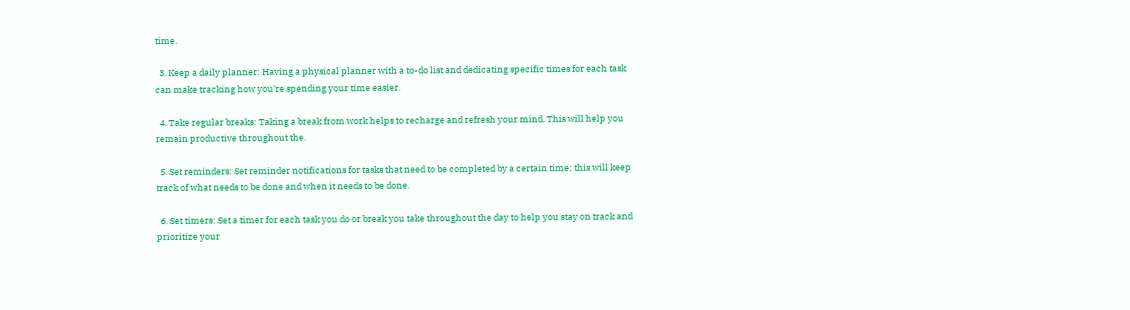time.

  3. Keep a daily planner: Having a physical planner with a to-do list and dedicating specific times for each task can make tracking how you're spending your time easier.

  4. Take regular breaks: Taking a break from work helps to recharge and refresh your mind. This will help you remain productive throughout the.

  5. Set reminders: Set reminder notifications for tasks that need to be completed by a certain time; this will keep track of what needs to be done and when it needs to be done.

  6. Set timers: Set a timer for each task you do or break you take throughout the day to help you stay on track and prioritize your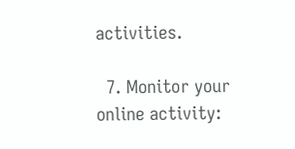activities.

  7. Monitor your online activity: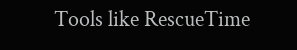Tools like RescueTime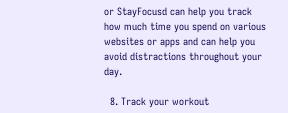or StayFocusd can help you track how much time you spend on various websites or apps and can help you avoid distractions throughout your day.

  8. Track your workout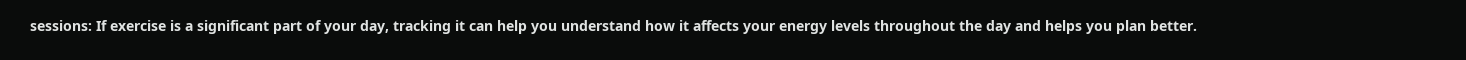sessions: If exercise is a significant part of your day, tracking it can help you understand how it affects your energy levels throughout the day and helps you plan better.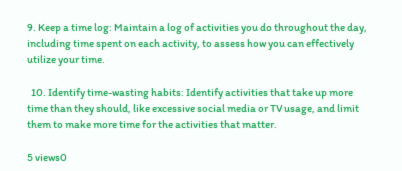9. Keep a time log: Maintain a log of activities you do throughout the day, including time spent on each activity, to assess how you can effectively utilize your time.

  10. Identify time-wasting habits: Identify activities that take up more time than they should, like excessive social media or TV usage, and limit them to make more time for the activities that matter.

5 views0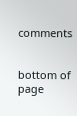comments


bottom of page